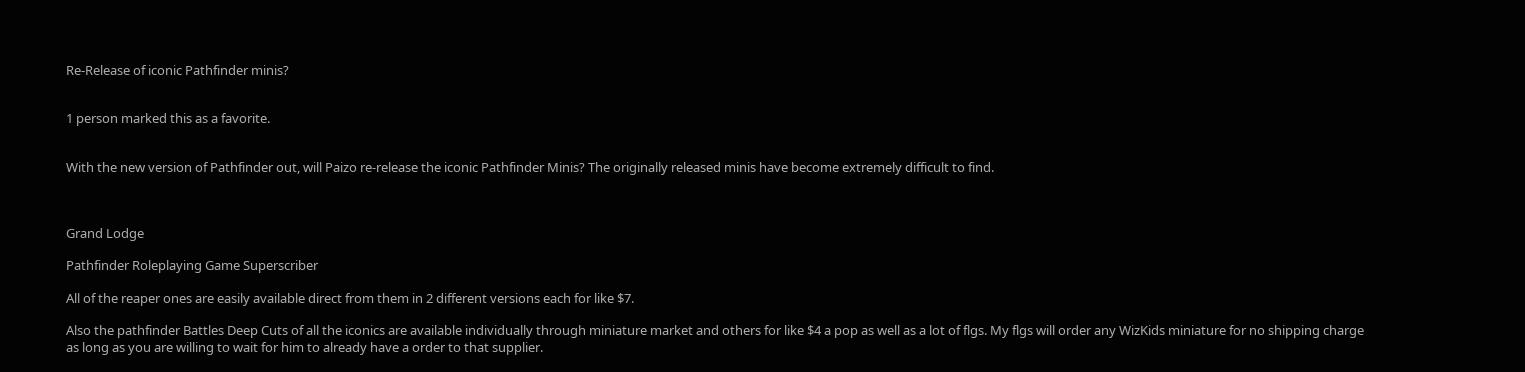Re-Release of iconic Pathfinder minis?


1 person marked this as a favorite.


With the new version of Pathfinder out, will Paizo re-release the iconic Pathfinder Minis? The originally released minis have become extremely difficult to find.



Grand Lodge

Pathfinder Roleplaying Game Superscriber

All of the reaper ones are easily available direct from them in 2 different versions each for like $7.

Also the pathfinder Battles Deep Cuts of all the iconics are available individually through miniature market and others for like $4 a pop as well as a lot of flgs. My flgs will order any WizKids miniature for no shipping charge as long as you are willing to wait for him to already have a order to that supplier.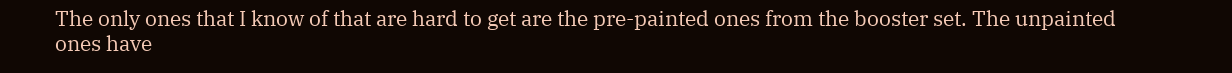The only ones that I know of that are hard to get are the pre-painted ones from the booster set. The unpainted ones have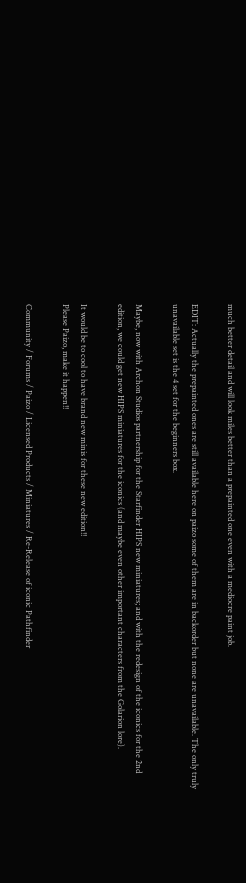much better detail and will look miles better than a prepainted one even with a mediocre paint job.

EDIT: Actually the prepainted ones are still available here on paizo some of them are in backorder but none are unavailable. The only truly unavailable set is the 4 set for the beginners box.

Maybe, now with Archon Studios partnership for the Starfinder HIPS new miniatures; and with the redesign of the iconics for the 2nd edition, we could get new HIPS miniatures for the iconics (and maybe even other important characters from the Golarion lore).

It would be to cool to have brand new minis for these new edition!!
Please Paizo, make it happen!!

Community / Forums / Paizo / Licensed Products / Miniatures / Re-Release of iconic Pathfinder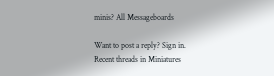minis? All Messageboards

Want to post a reply? Sign in.
Recent threads in Miniatures